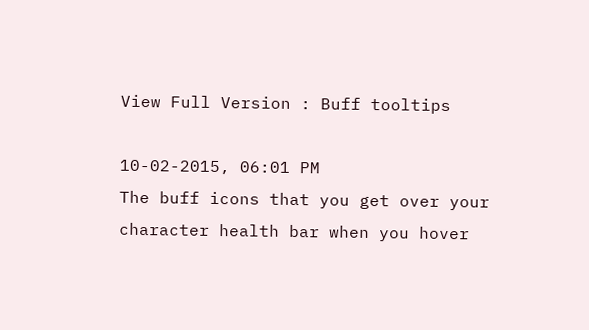View Full Version : Buff tooltips

10-02-2015, 06:01 PM
The buff icons that you get over your character health bar when you hover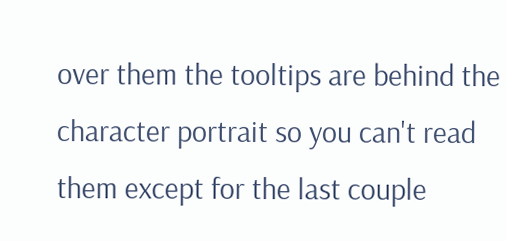over them the tooltips are behind the character portrait so you can't read them except for the last couple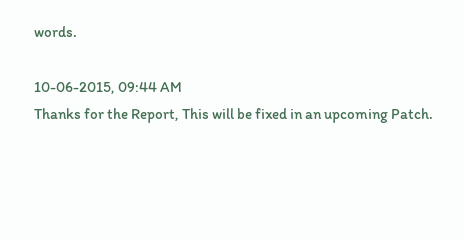words.

10-06-2015, 09:44 AM
Thanks for the Report, This will be fixed in an upcoming Patch.